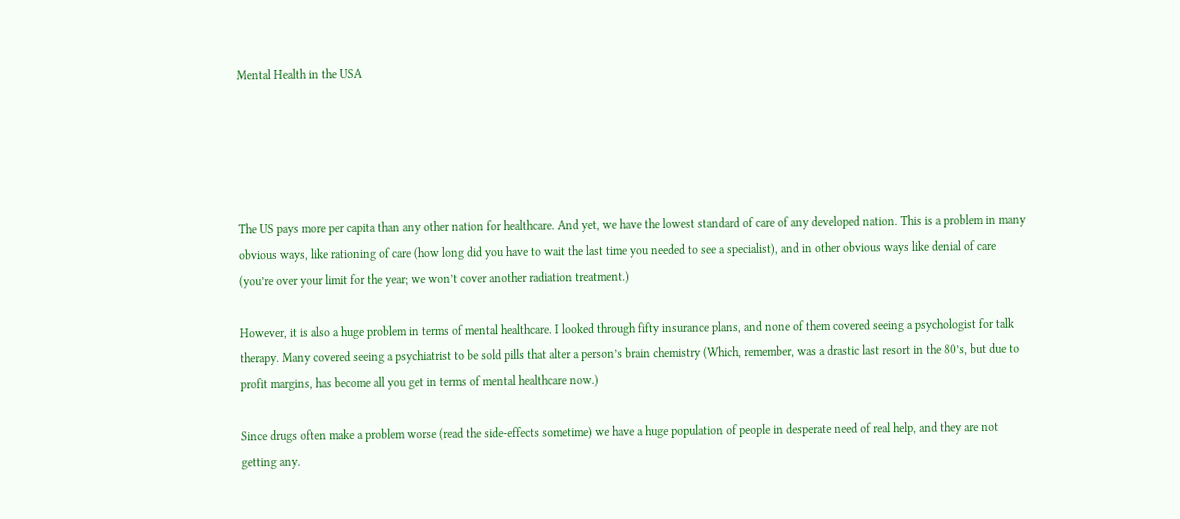Mental Health in the USA





The US pays more per capita than any other nation for healthcare. And yet, we have the lowest standard of care of any developed nation. This is a problem in many obvious ways, like rationing of care (how long did you have to wait the last time you needed to see a specialist), and in other obvious ways like denial of care (you’re over your limit for the year; we won’t cover another radiation treatment.)

However, it is also a huge problem in terms of mental healthcare. I looked through fifty insurance plans, and none of them covered seeing a psychologist for talk therapy. Many covered seeing a psychiatrist to be sold pills that alter a person’s brain chemistry (Which, remember, was a drastic last resort in the 80’s, but due to profit margins, has become all you get in terms of mental healthcare now.)

Since drugs often make a problem worse (read the side-effects sometime) we have a huge population of people in desperate need of real help, and they are not getting any.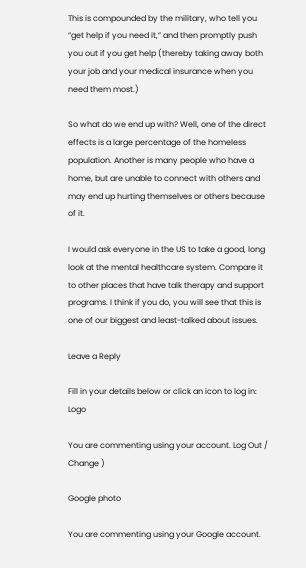This is compounded by the military, who tell you “get help if you need it,” and then promptly push you out if you get help (thereby taking away both your job and your medical insurance when you need them most.)

So what do we end up with? Well, one of the direct effects is a large percentage of the homeless population. Another is many people who have a home, but are unable to connect with others and may end up hurting themselves or others because of it.

I would ask everyone in the US to take a good, long look at the mental healthcare system. Compare it to other places that have talk therapy and support programs. I think if you do, you will see that this is one of our biggest and least-talked about issues.

Leave a Reply

Fill in your details below or click an icon to log in: Logo

You are commenting using your account. Log Out /  Change )

Google photo

You are commenting using your Google account.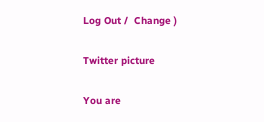Log Out /  Change )

Twitter picture

You are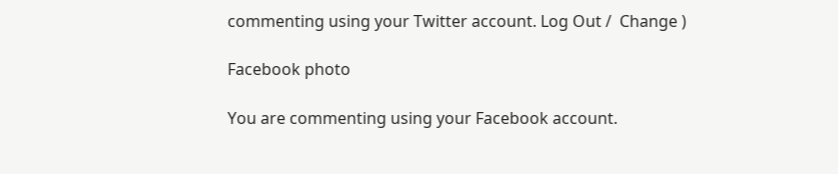commenting using your Twitter account. Log Out /  Change )

Facebook photo

You are commenting using your Facebook account.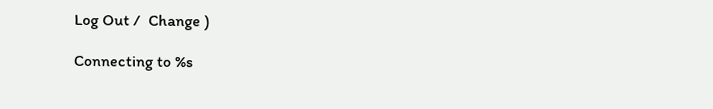Log Out /  Change )

Connecting to %s